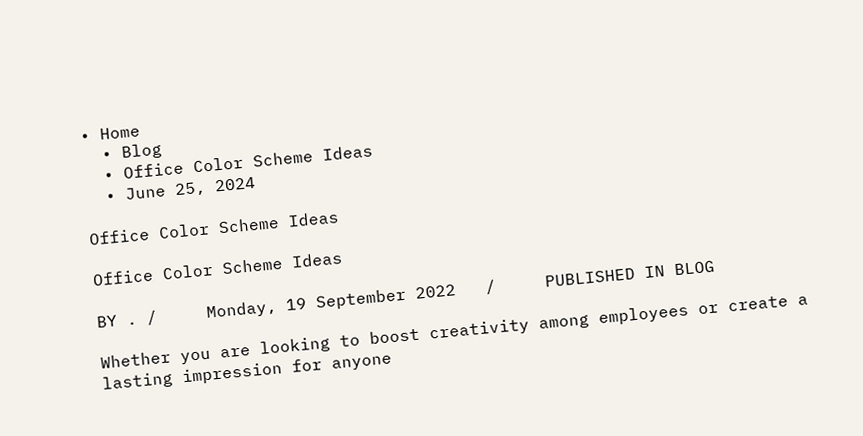• Home
  • Blog
  • Office Color Scheme Ideas
  • June 25, 2024

Office Color Scheme Ideas

Office Color Scheme Ideas

BY . /     Monday, 19 September 2022   /     PUBLISHED IN BLOG

Whether you are looking to boost creativity among employees or create a lasting impression for anyone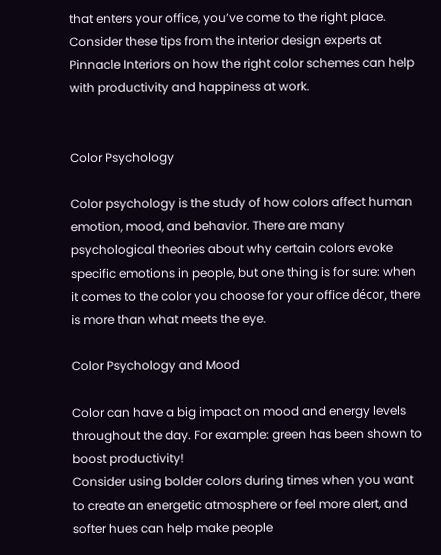that enters your office, you’ve come to the right place. Consider these tips from the interior design experts at Pinnacle Interiors on how the right color schemes can help with productivity and happiness at work.


Color Psychology

Color psychology is the study of how colors affect human emotion, mood, and behavior. There are many psychological theories about why certain colors evoke specific emotions in people, but one thing is for sure: when it comes to the color you choose for your office décor, there is more than what meets the eye.

Color Psychology and Mood

Color can have a big impact on mood and energy levels throughout the day. For example: green has been shown to boost productivity!
Consider using bolder colors during times when you want to create an energetic atmosphere or feel more alert, and softer hues can help make people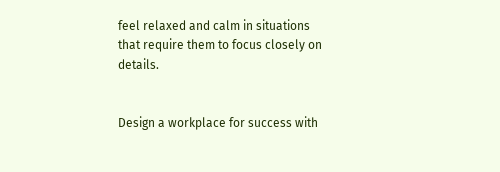feel relaxed and calm in situations that require them to focus closely on details.


Design a workplace for success with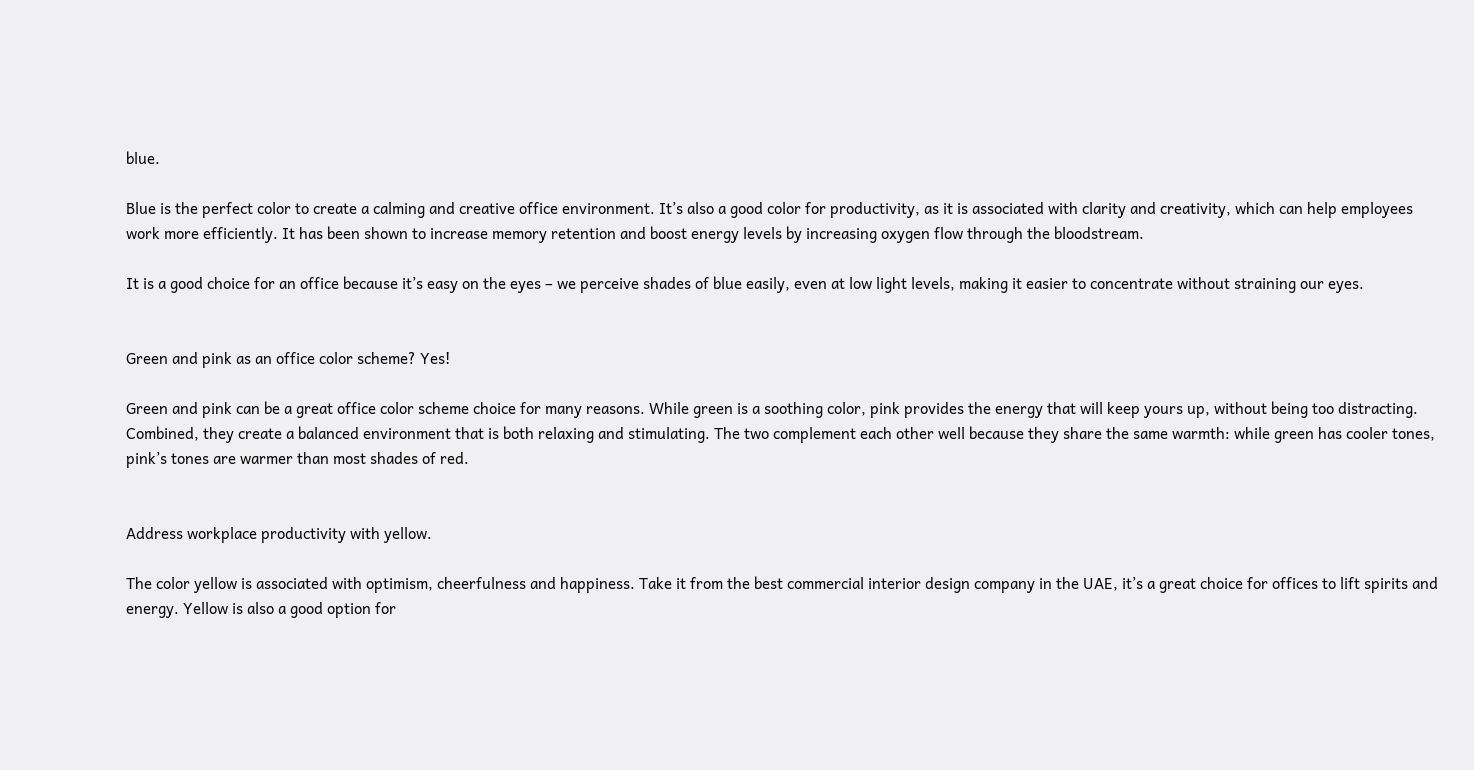blue.

Blue is the perfect color to create a calming and creative office environment. It’s also a good color for productivity, as it is associated with clarity and creativity, which can help employees work more efficiently. It has been shown to increase memory retention and boost energy levels by increasing oxygen flow through the bloodstream.

It is a good choice for an office because it’s easy on the eyes – we perceive shades of blue easily, even at low light levels, making it easier to concentrate without straining our eyes.


Green and pink as an office color scheme? Yes!

Green and pink can be a great office color scheme choice for many reasons. While green is a soothing color, pink provides the energy that will keep yours up, without being too distracting. Combined, they create a balanced environment that is both relaxing and stimulating. The two complement each other well because they share the same warmth: while green has cooler tones, pink’s tones are warmer than most shades of red.


Address workplace productivity with yellow.

The color yellow is associated with optimism, cheerfulness and happiness. Take it from the best commercial interior design company in the UAE, it’s a great choice for offices to lift spirits and energy. Yellow is also a good option for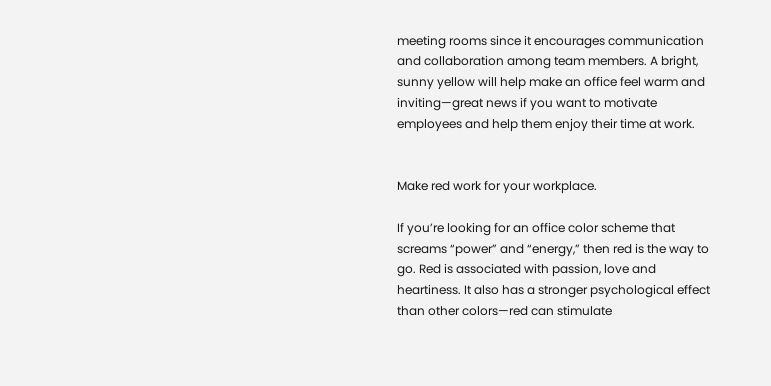meeting rooms since it encourages communication and collaboration among team members. A bright, sunny yellow will help make an office feel warm and inviting—great news if you want to motivate employees and help them enjoy their time at work.


Make red work for your workplace.

If you’re looking for an office color scheme that screams “power” and “energy,” then red is the way to go. Red is associated with passion, love and heartiness. It also has a stronger psychological effect than other colors—red can stimulate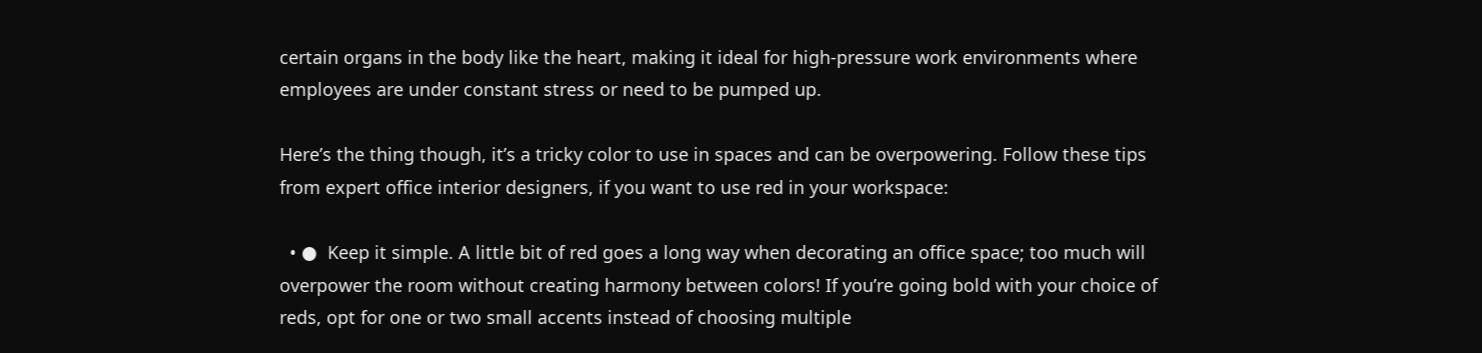certain organs in the body like the heart, making it ideal for high-pressure work environments where employees are under constant stress or need to be pumped up.

Here’s the thing though, it’s a tricky color to use in spaces and can be overpowering. Follow these tips from expert office interior designers, if you want to use red in your workspace:

  • ●  Keep it simple. A little bit of red goes a long way when decorating an office space; too much will overpower the room without creating harmony between colors! If you’re going bold with your choice of reds, opt for one or two small accents instead of choosing multiple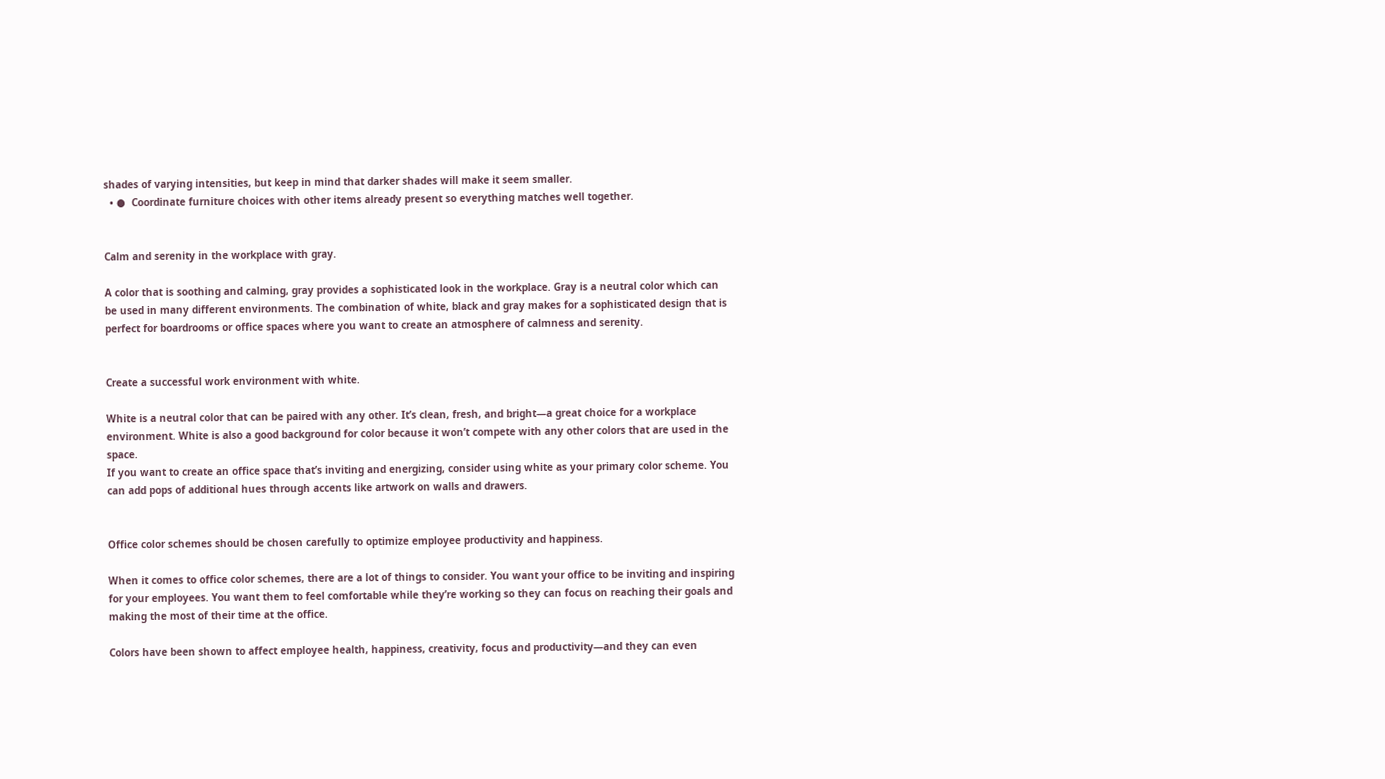shades of varying intensities, but keep in mind that darker shades will make it seem smaller.
  • ●  Coordinate furniture choices with other items already present so everything matches well together.


Calm and serenity in the workplace with gray.

A color that is soothing and calming, gray provides a sophisticated look in the workplace. Gray is a neutral color which can be used in many different environments. The combination of white, black and gray makes for a sophisticated design that is perfect for boardrooms or office spaces where you want to create an atmosphere of calmness and serenity.


Create a successful work environment with white.

White is a neutral color that can be paired with any other. It’s clean, fresh, and bright—a great choice for a workplace environment. White is also a good background for color because it won’t compete with any other colors that are used in the space.
If you want to create an office space that’s inviting and energizing, consider using white as your primary color scheme. You can add pops of additional hues through accents like artwork on walls and drawers.


Office color schemes should be chosen carefully to optimize employee productivity and happiness.

When it comes to office color schemes, there are a lot of things to consider. You want your office to be inviting and inspiring for your employees. You want them to feel comfortable while they’re working so they can focus on reaching their goals and making the most of their time at the office.

Colors have been shown to affect employee health, happiness, creativity, focus and productivity—and they can even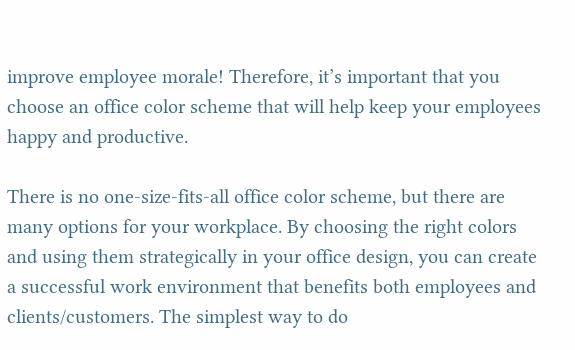improve employee morale! Therefore, it’s important that you choose an office color scheme that will help keep your employees happy and productive.

There is no one-size-fits-all office color scheme, but there are many options for your workplace. By choosing the right colors and using them strategically in your office design, you can create a successful work environment that benefits both employees and clients/customers. The simplest way to do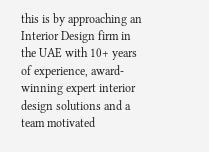this is by approaching an Interior Design firm in the UAE with 10+ years of experience, award-winning expert interior design solutions and a team motivated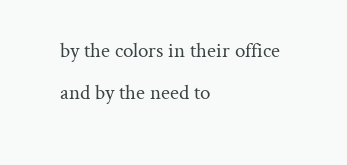by the colors in their office and by the need to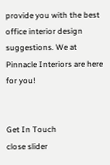provide you with the best office interior design suggestions. We at Pinnacle Interiors are here for you!


Get In Touch
close slider